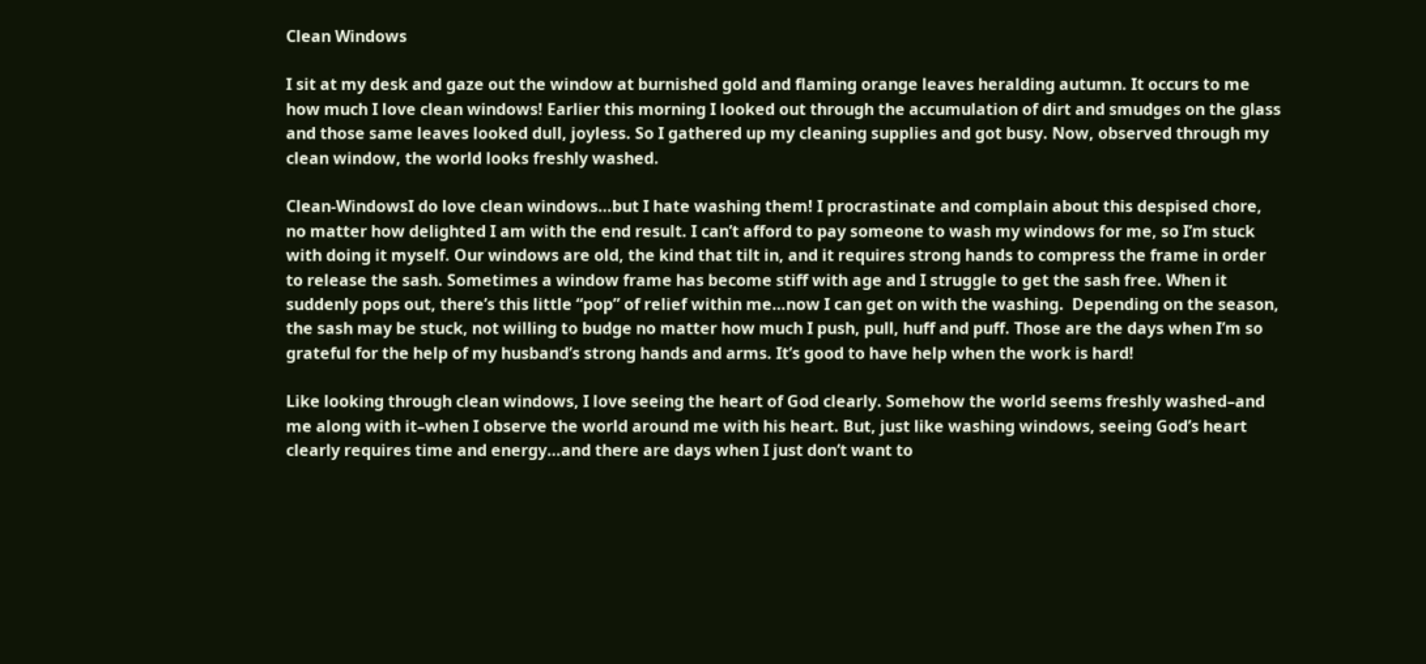Clean Windows

I sit at my desk and gaze out the window at burnished gold and flaming orange leaves heralding autumn. It occurs to me how much I love clean windows! Earlier this morning I looked out through the accumulation of dirt and smudges on the glass and those same leaves looked dull, joyless. So I gathered up my cleaning supplies and got busy. Now, observed through my clean window, the world looks freshly washed.

Clean-WindowsI do love clean windows…but I hate washing them! I procrastinate and complain about this despised chore, no matter how delighted I am with the end result. I can’t afford to pay someone to wash my windows for me, so I’m stuck with doing it myself. Our windows are old, the kind that tilt in, and it requires strong hands to compress the frame in order to release the sash. Sometimes a window frame has become stiff with age and I struggle to get the sash free. When it suddenly pops out, there’s this little “pop” of relief within me…now I can get on with the washing.  Depending on the season, the sash may be stuck, not willing to budge no matter how much I push, pull, huff and puff. Those are the days when I’m so grateful for the help of my husband’s strong hands and arms. It’s good to have help when the work is hard!

Like looking through clean windows, I love seeing the heart of God clearly. Somehow the world seems freshly washed–and me along with it–when I observe the world around me with his heart. But, just like washing windows, seeing God’s heart clearly requires time and energy…and there are days when I just don’t want to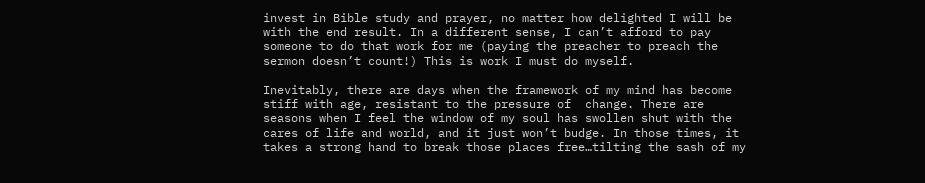invest in Bible study and prayer, no matter how delighted I will be with the end result. In a different sense, I can’t afford to pay someone to do that work for me (paying the preacher to preach the sermon doesn’t count!) This is work I must do myself.

Inevitably, there are days when the framework of my mind has become stiff with age, resistant to the pressure of  change. There are seasons when I feel the window of my soul has swollen shut with the cares of life and world, and it just won’t budge. In those times, it takes a strong hand to break those places free…tilting the sash of my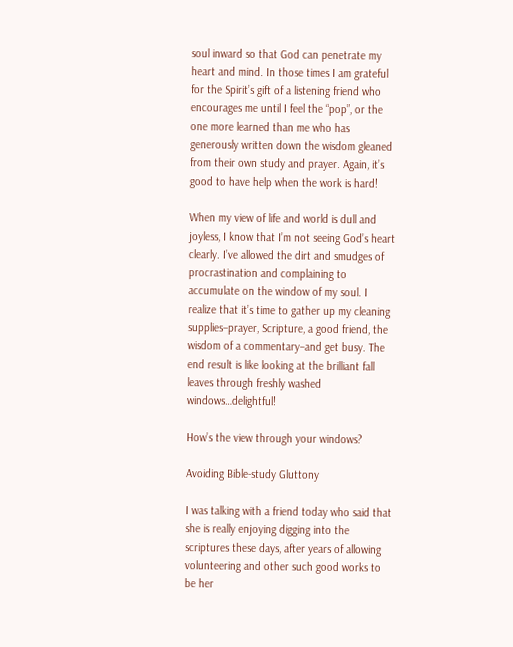soul inward so that God can penetrate my heart and mind. In those times I am grateful for the Spirit’s gift of a listening friend who encourages me until I feel the “pop”, or the one more learned than me who has generously written down the wisdom gleaned from their own study and prayer. Again, it’s good to have help when the work is hard!

When my view of life and world is dull and joyless, I know that I’m not seeing God’s heart clearly. I’ve allowed the dirt and smudges of procrastination and complaining to accumulate on the window of my soul. I realize that it’s time to gather up my cleaning supplies–prayer, Scripture, a good friend, the wisdom of a commentary–and get busy. The end result is like looking at the brilliant fall leaves through freshly washed windows…delightful!

How’s the view through your windows?

Avoiding Bible-study Gluttony

I was talking with a friend today who said that she is really enjoying digging into the scriptures these days, after years of allowing volunteering and other such good works to be her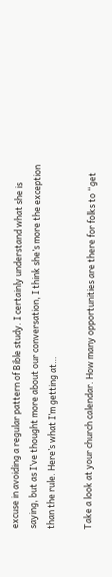excuse in avoiding a regular pattern of Bible study. I certainly understand what she is saying, but as I’ve thought more about our conversation, I think she’s more the exception than the rule. Here’s what I’m getting at…

Take a look at your church calendar. How many opportunities are there for folks to “get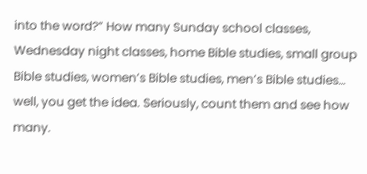into the word?” How many Sunday school classes, Wednesday night classes, home Bible studies, small group Bible studies, women’s Bible studies, men’s Bible studies… well, you get the idea. Seriously, count them and see how many.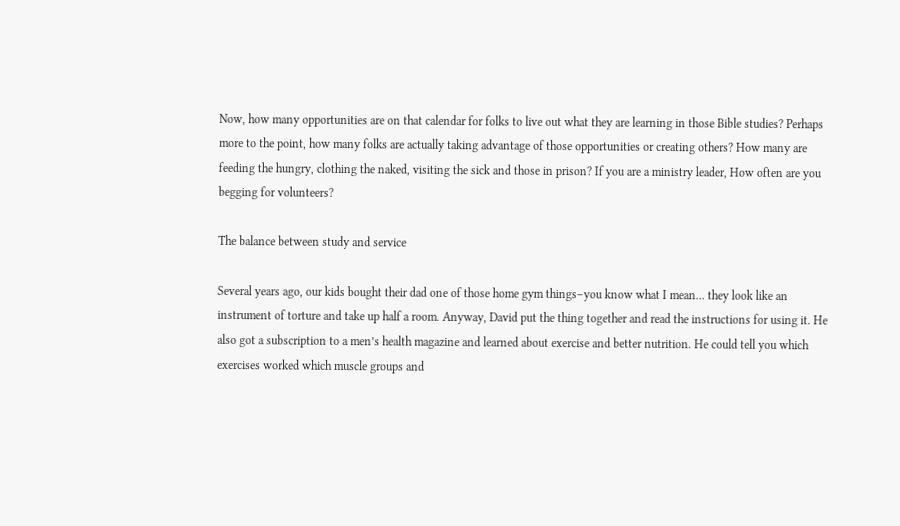Now, how many opportunities are on that calendar for folks to live out what they are learning in those Bible studies? Perhaps more to the point, how many folks are actually taking advantage of those opportunities or creating others? How many are feeding the hungry, clothing the naked, visiting the sick and those in prison? If you are a ministry leader, How often are you begging for volunteers?

The balance between study and service

Several years ago, our kids bought their dad one of those home gym things–you know what I mean… they look like an instrument of torture and take up half a room. Anyway, David put the thing together and read the instructions for using it. He also got a subscription to a men’s health magazine and learned about exercise and better nutrition. He could tell you which exercises worked which muscle groups and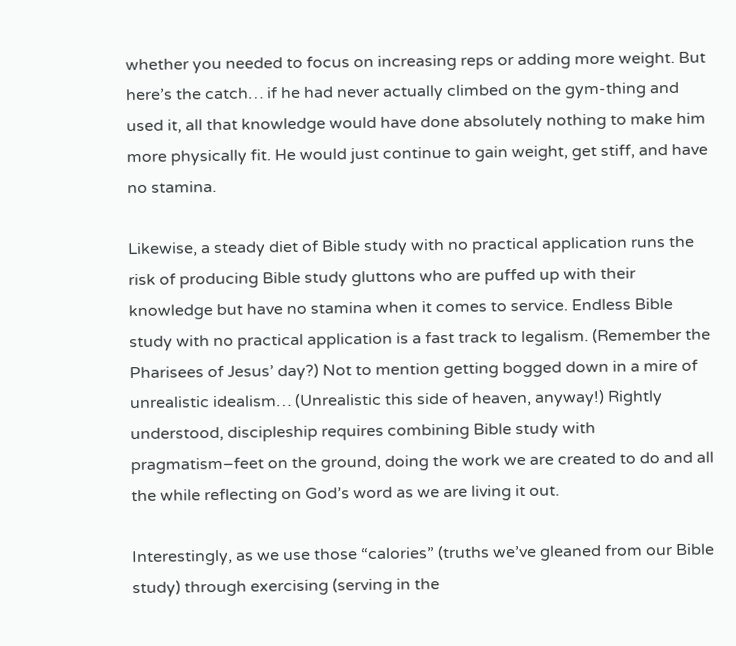whether you needed to focus on increasing reps or adding more weight. But here’s the catch… if he had never actually climbed on the gym-thing and used it, all that knowledge would have done absolutely nothing to make him more physically fit. He would just continue to gain weight, get stiff, and have no stamina.

Likewise, a steady diet of Bible study with no practical application runs the risk of producing Bible study gluttons who are puffed up with their knowledge but have no stamina when it comes to service. Endless Bible study with no practical application is a fast track to legalism. (Remember the Pharisees of Jesus’ day?) Not to mention getting bogged down in a mire of unrealistic idealism… (Unrealistic this side of heaven, anyway!) Rightly understood, discipleship requires combining Bible study with pragmatism–feet on the ground, doing the work we are created to do and all the while reflecting on God’s word as we are living it out.

Interestingly, as we use those “calories” (truths we’ve gleaned from our Bible study) through exercising (serving in the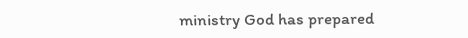ministry God has prepared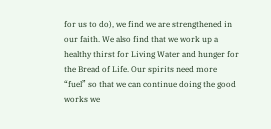for us to do), we find we are strengthened in our faith. We also find that we work up a healthy thirst for Living Water and hunger for the Bread of Life. Our spirits need more “fuel” so that we can continue doing the good works we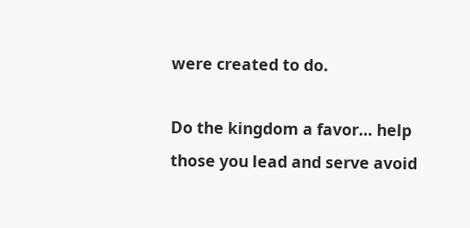were created to do.

Do the kingdom a favor… help those you lead and serve avoid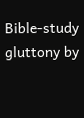Bible-study gluttony by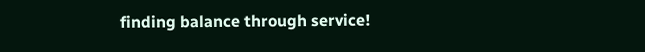finding balance through service!